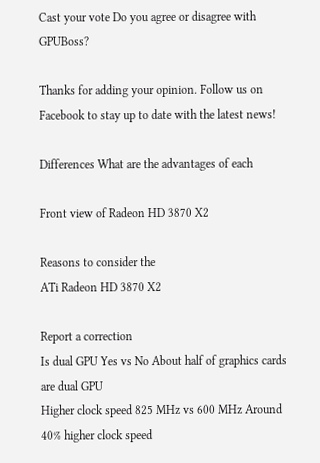Cast your vote Do you agree or disagree with GPUBoss?

Thanks for adding your opinion. Follow us on Facebook to stay up to date with the latest news!

Differences What are the advantages of each

Front view of Radeon HD 3870 X2

Reasons to consider the
ATi Radeon HD 3870 X2

Report a correction
Is dual GPU Yes vs No About half of graphics cards are dual GPU
Higher clock speed 825 MHz vs 600 MHz Around 40% higher clock speed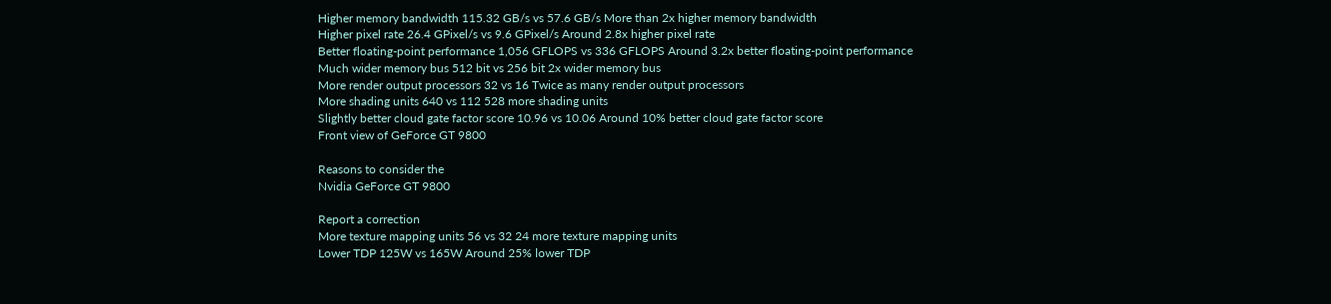Higher memory bandwidth 115.32 GB/s vs 57.6 GB/s More than 2x higher memory bandwidth
Higher pixel rate 26.4 GPixel/s vs 9.6 GPixel/s Around 2.8x higher pixel rate
Better floating-point performance 1,056 GFLOPS vs 336 GFLOPS Around 3.2x better floating-point performance
Much wider memory bus 512 bit vs 256 bit 2x wider memory bus
More render output processors 32 vs 16 Twice as many render output processors
More shading units 640 vs 112 528 more shading units
Slightly better cloud gate factor score 10.96 vs 10.06 Around 10% better cloud gate factor score
Front view of GeForce GT 9800

Reasons to consider the
Nvidia GeForce GT 9800

Report a correction
More texture mapping units 56 vs 32 24 more texture mapping units
Lower TDP 125W vs 165W Around 25% lower TDP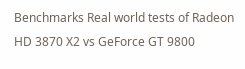Benchmarks Real world tests of Radeon HD 3870 X2 vs GeForce GT 9800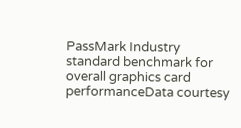PassMark Industry standard benchmark for overall graphics card performanceData courtesy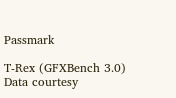Passmark

T-Rex (GFXBench 3.0) Data courtesy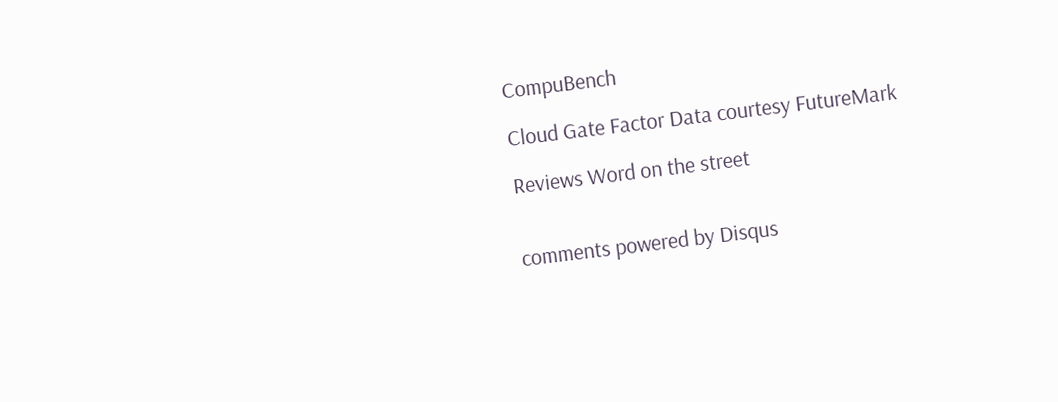CompuBench

Cloud Gate Factor Data courtesy FutureMark

Reviews Word on the street


comments powered by Disqus